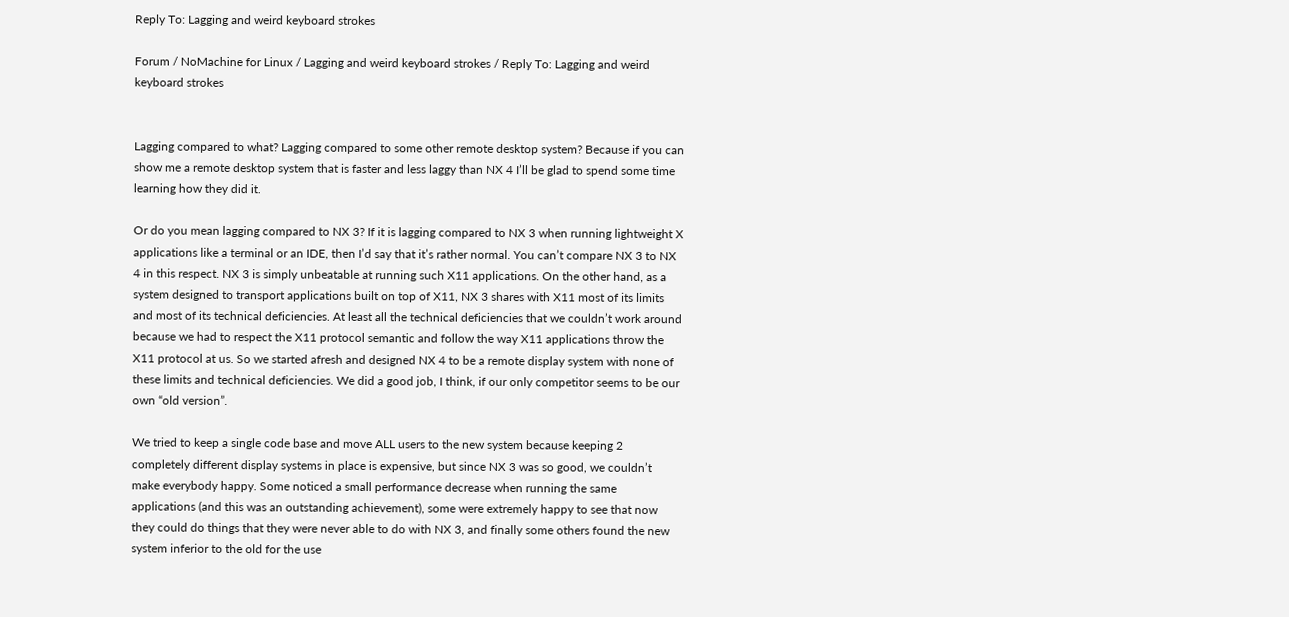Reply To: Lagging and weird keyboard strokes

Forum / NoMachine for Linux / Lagging and weird keyboard strokes / Reply To: Lagging and weird keyboard strokes


Lagging compared to what? Lagging compared to some other remote desktop system? Because if you can show me a remote desktop system that is faster and less laggy than NX 4 I’ll be glad to spend some time learning how they did it.

Or do you mean lagging compared to NX 3? If it is lagging compared to NX 3 when running lightweight X applications like a terminal or an IDE, then I’d say that it’s rather normal. You can’t compare NX 3 to NX 4 in this respect. NX 3 is simply unbeatable at running such X11 applications. On the other hand, as a system designed to transport applications built on top of X11, NX 3 shares with X11 most of its limits and most of its technical deficiencies. At least all the technical deficiencies that we couldn’t work around because we had to respect the X11 protocol semantic and follow the way X11 applications throw the X11 protocol at us. So we started afresh and designed NX 4 to be a remote display system with none of these limits and technical deficiencies. We did a good job, I think, if our only competitor seems to be our own “old version”.

We tried to keep a single code base and move ALL users to the new system because keeping 2 completely different display systems in place is expensive, but since NX 3 was so good, we couldn’t make everybody happy. Some noticed a small performance decrease when running the same applications (and this was an outstanding achievement), some were extremely happy to see that now they could do things that they were never able to do with NX 3, and finally some others found the new system inferior to the old for the use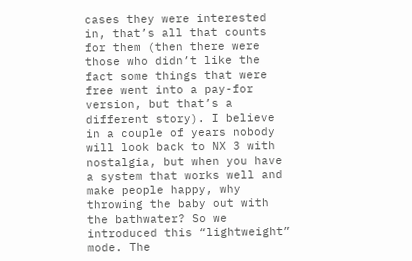cases they were interested in, that’s all that counts for them (then there were those who didn’t like the fact some things that were free went into a pay-for version, but that’s a different story). I believe in a couple of years nobody will look back to NX 3 with nostalgia, but when you have a system that works well and make people happy, why throwing the baby out with the bathwater? So we introduced this “lightweight” mode. The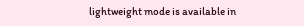lightweight mode is available in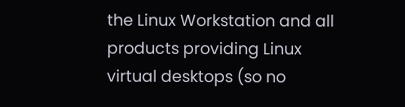the Linux Workstation and all products providing Linux virtual desktops (so no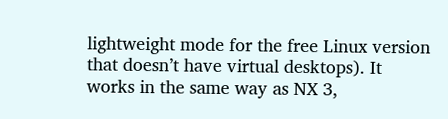lightweight mode for the free Linux version that doesn’t have virtual desktops). It works in the same way as NX 3,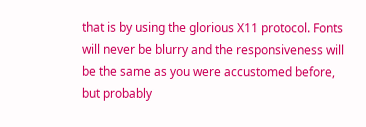that is by using the glorious X11 protocol. Fonts will never be blurry and the responsiveness will be the same as you were accustomed before, but probably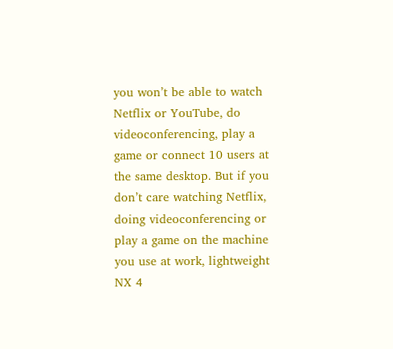you won’t be able to watch Netflix or YouTube, do videoconferencing, play a game or connect 10 users at the same desktop. But if you don’t care watching Netflix, doing videoconferencing or play a game on the machine you use at work, lightweight NX 4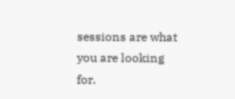sessions are what you are looking for.